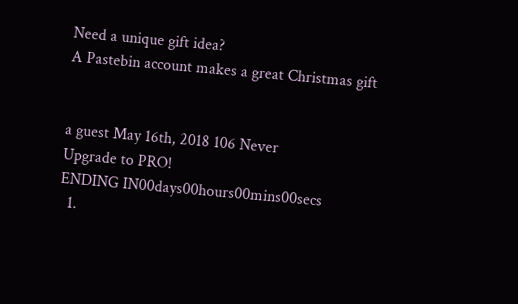Need a unique gift idea?
A Pastebin account makes a great Christmas gift


a guest May 16th, 2018 106 Never
Upgrade to PRO!
ENDING IN00days00hours00mins00secs
  1.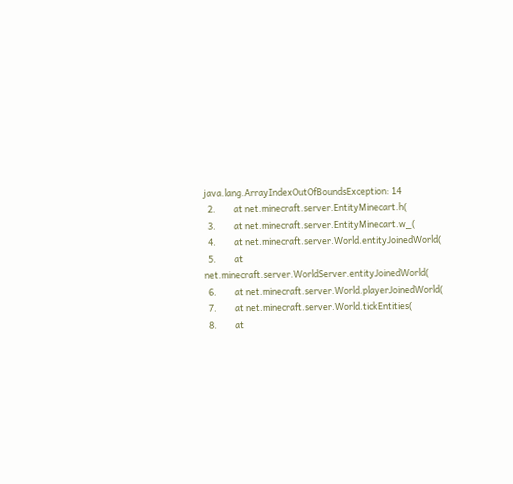java.lang.ArrayIndexOutOfBoundsException: 14
  2.         at net.minecraft.server.EntityMinecart.h(
  3.         at net.minecraft.server.EntityMinecart.w_(
  4.         at net.minecraft.server.World.entityJoinedWorld(
  5.         at net.minecraft.server.WorldServer.entityJoinedWorld(
  6.         at net.minecraft.server.World.playerJoinedWorld(
  7.         at net.minecraft.server.World.tickEntities(
  8.         at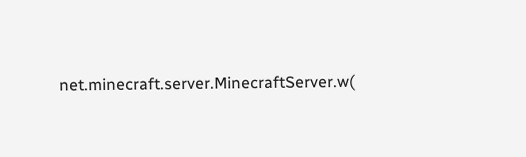net.minecraft.server.MinecraftServer.w(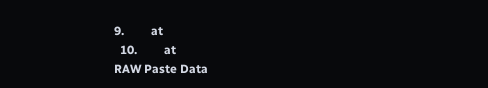9.         at
  10.         at
RAW Paste Data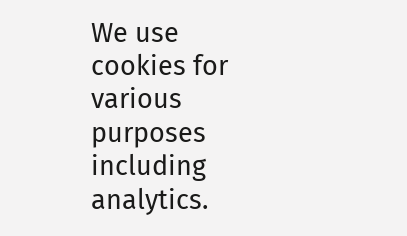We use cookies for various purposes including analytics.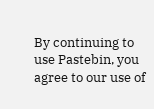By continuing to use Pastebin, you agree to our use of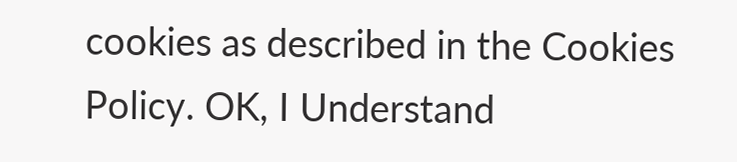cookies as described in the Cookies Policy. OK, I Understand